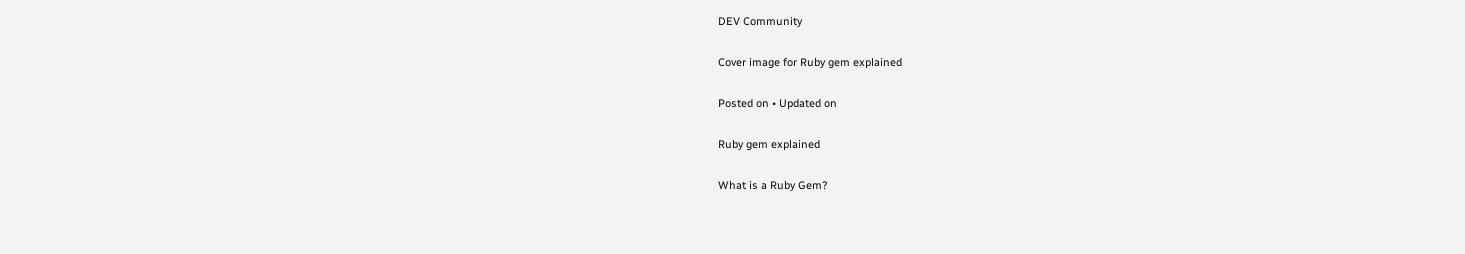DEV Community

Cover image for Ruby gem explained

Posted on • Updated on

Ruby gem explained

What is a Ruby Gem?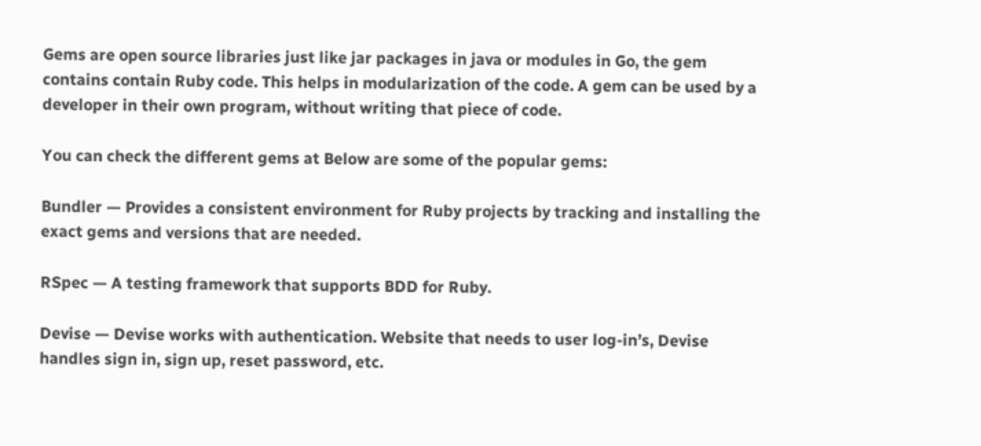Gems are open source libraries just like jar packages in java or modules in Go, the gem contains contain Ruby code. This helps in modularization of the code. A gem can be used by a developer in their own program, without writing that piece of code.

You can check the different gems at Below are some of the popular gems:

Bundler — Provides a consistent environment for Ruby projects by tracking and installing the exact gems and versions that are needed.

RSpec — A testing framework that supports BDD for Ruby.

Devise — Devise works with authentication. Website that needs to user log-in’s, Devise handles sign in, sign up, reset password, etc.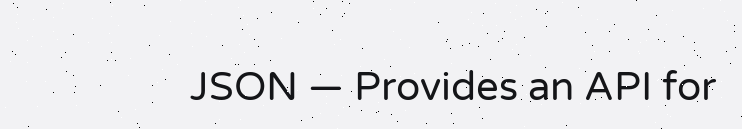JSON — Provides an API for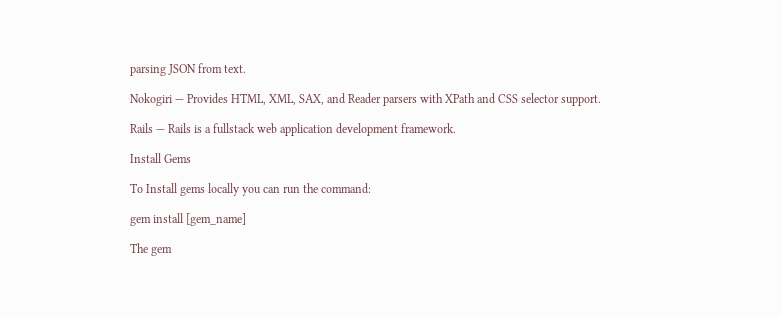parsing JSON from text.

Nokogiri — Provides HTML, XML, SAX, and Reader parsers with XPath and CSS selector support.

Rails — Rails is a fullstack web application development framework.

Install Gems

To Install gems locally you can run the command:

gem install [gem_name]

The gem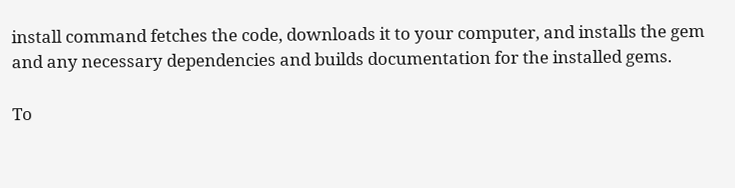install command fetches the code, downloads it to your computer, and installs the gem and any necessary dependencies and builds documentation for the installed gems.

To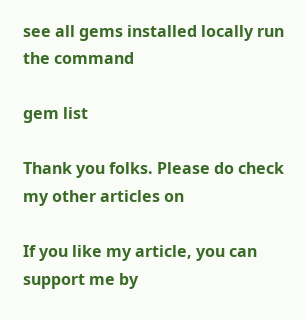see all gems installed locally run the command

gem list

Thank you folks. Please do check my other articles on

If you like my article, you can support me by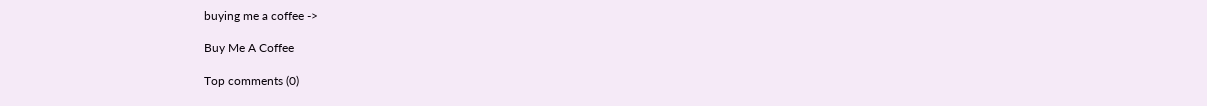buying me a coffee ->

Buy Me A Coffee

Top comments (0)